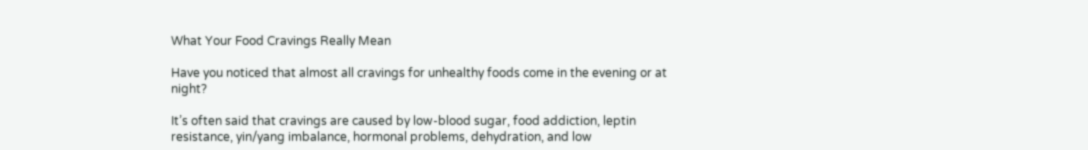What Your Food Cravings Really Mean

Have you noticed that almost all cravings for unhealthy foods come in the evening or at night?

It’s often said that cravings are caused by low-blood sugar, food addiction, leptin resistance, yin/yang imbalance, hormonal problems, dehydration, and low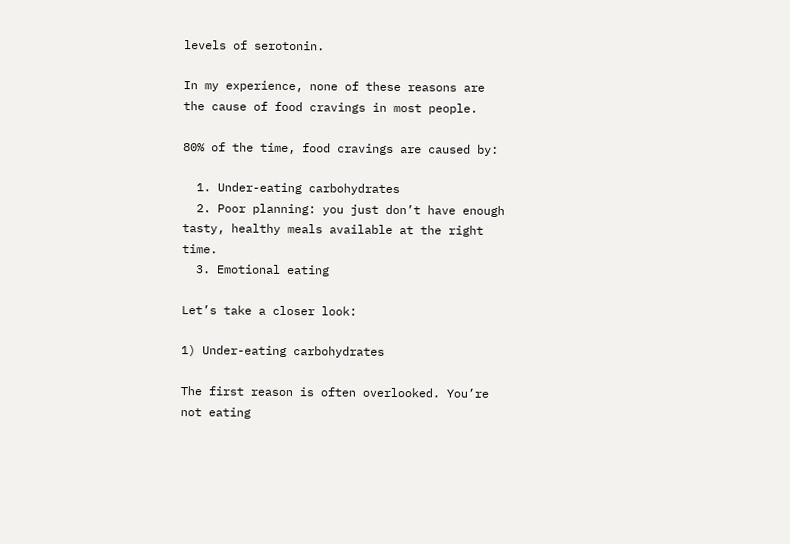levels of serotonin.

In my experience, none of these reasons are the cause of food cravings in most people.

80% of the time, food cravings are caused by:

  1. Under-eating carbohydrates
  2. Poor planning: you just don’t have enough tasty, healthy meals available at the right time.
  3. Emotional eating

Let’s take a closer look:

1) Under-eating carbohydrates

The first reason is often overlooked. You’re not eating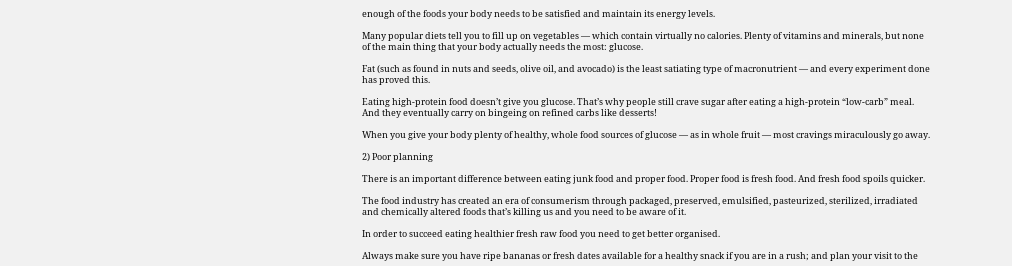enough of the foods your body needs to be satisfied and maintain its energy levels.

Many popular diets tell you to fill up on vegetables — which contain virtually no calories. Plenty of vitamins and minerals, but none of the main thing that your body actually needs the most: glucose.

Fat (such as found in nuts and seeds, olive oil, and avocado) is the least satiating type of macronutrient — and every experiment done has proved this.

Eating high-protein food doesn’t give you glucose. That’s why people still crave sugar after eating a high-protein “low-carb” meal. And they eventually carry on bingeing on refined carbs like desserts!

When you give your body plenty of healthy, whole food sources of glucose — as in whole fruit — most cravings miraculously go away.

2) Poor planning

There is an important difference between eating junk food and proper food. Proper food is fresh food. And fresh food spoils quicker.

The food industry has created an era of consumerism through packaged, preserved, emulsified, pasteurized, sterilized, irradiated and chemically altered foods that’s killing us and you need to be aware of it.

In order to succeed eating healthier fresh raw food you need to get better organised.

Always make sure you have ripe bananas or fresh dates available for a healthy snack if you are in a rush; and plan your visit to the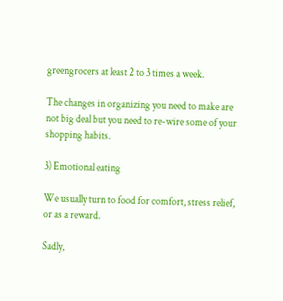greengrocers at least 2 to 3 times a week.

The changes in organizing you need to make are not big deal but you need to re-wire some of your shopping habits.

3) Emotional eating

We usually turn to food for comfort, stress relief, or as a reward.

Sadly,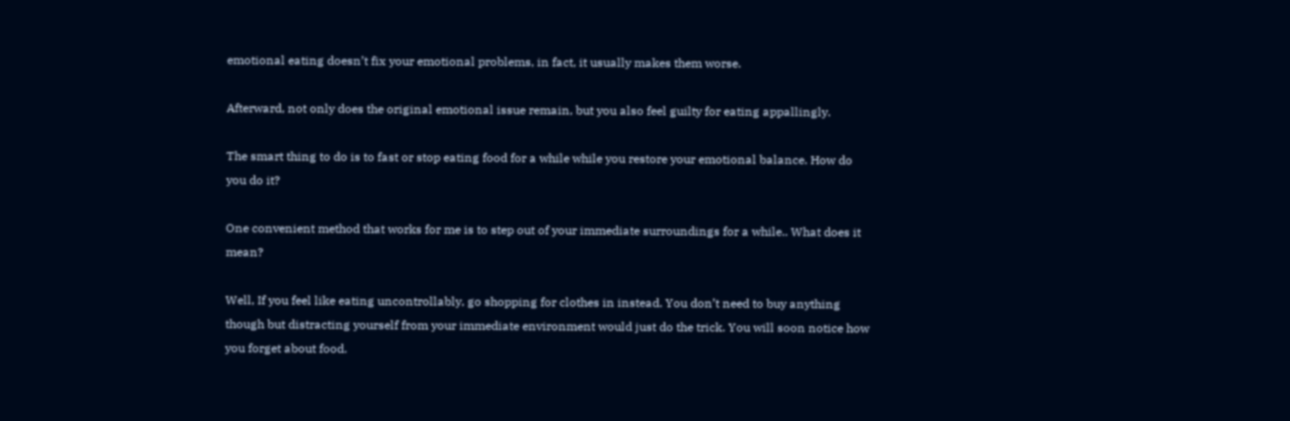emotional eating doesn’t fix your emotional problems, in fact, it usually makes them worse.

Afterward, not only does the original emotional issue remain, but you also feel guilty for eating appallingly.

The smart thing to do is to fast or stop eating food for a while while you restore your emotional balance. How do you do it?

One convenient method that works for me is to step out of your immediate surroundings for a while.. What does it mean?

Well, If you feel like eating uncontrollably, go shopping for clothes in instead. You don’t need to buy anything though but distracting yourself from your immediate environment would just do the trick. You will soon notice how you forget about food.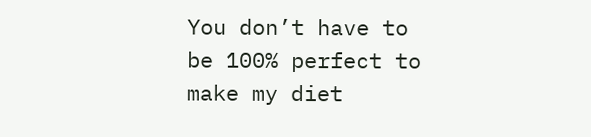You don’t have to be 100% perfect to make my diet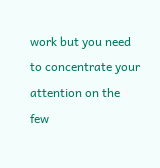work but you need to concentrate your attention on the few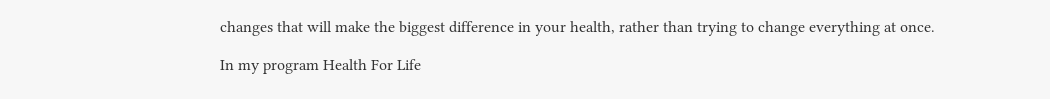changes that will make the biggest difference in your health, rather than trying to change everything at once.

In my program Health For Life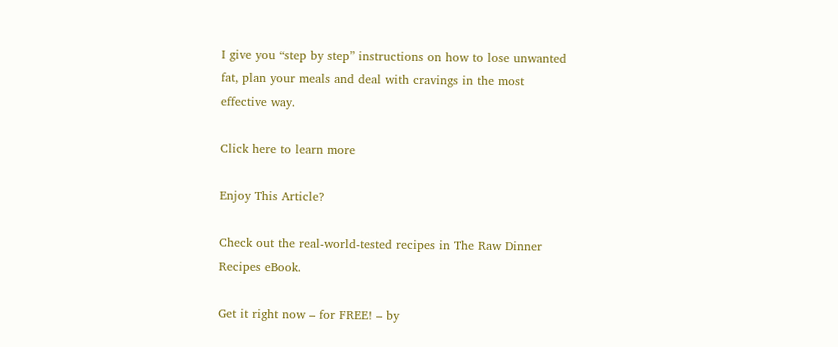I give you “step by step” instructions on how to lose unwanted fat, plan your meals and deal with cravings in the most effective way.

Click here to learn more

Enjoy This Article?

Check out the real-world-tested recipes in The Raw Dinner Recipes eBook.

Get it right now – for FREE! – by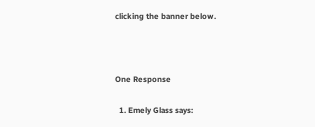clicking the banner below.



One Response

  1. Emely Glass says: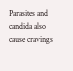Parasites and candida also cause cravings